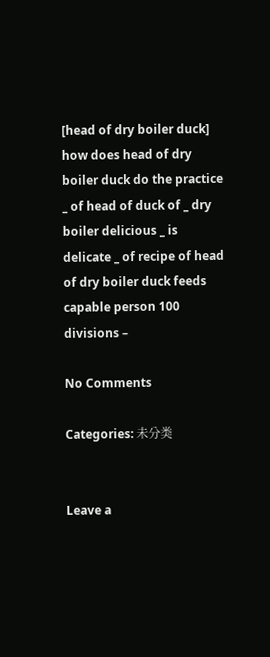[head of dry boiler duck] how does head of dry boiler duck do the practice _ of head of duck of _ dry boiler delicious _ is delicate _ of recipe of head of dry boiler duck feeds capable person 100 divisions –

No Comments

Categories: 未分类


Leave a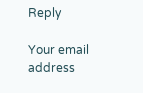Reply

Your email address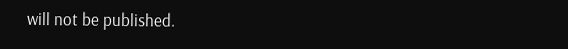will not be published.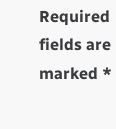Required fields are marked *